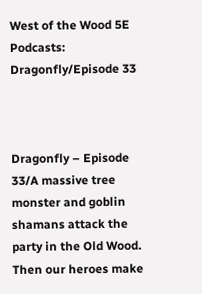West of the Wood 5E Podcasts: Dragonfly/Episode 33



Dragonfly – Episode 33/A massive tree monster and goblin shamans attack the party in the Old Wood. Then our heroes make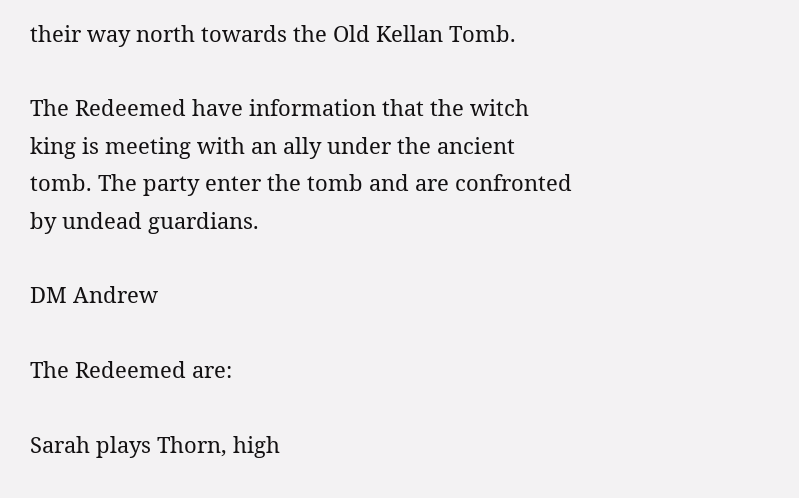their way north towards the Old Kellan Tomb.

The Redeemed have information that the witch king is meeting with an ally under the ancient tomb. The party enter the tomb and are confronted by undead guardians.

DM Andrew

The Redeemed are:

Sarah plays Thorn, high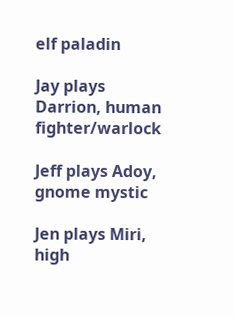elf paladin

Jay plays Darrion, human fighter/warlock

Jeff plays Adoy, gnome mystic

Jen plays Miri, high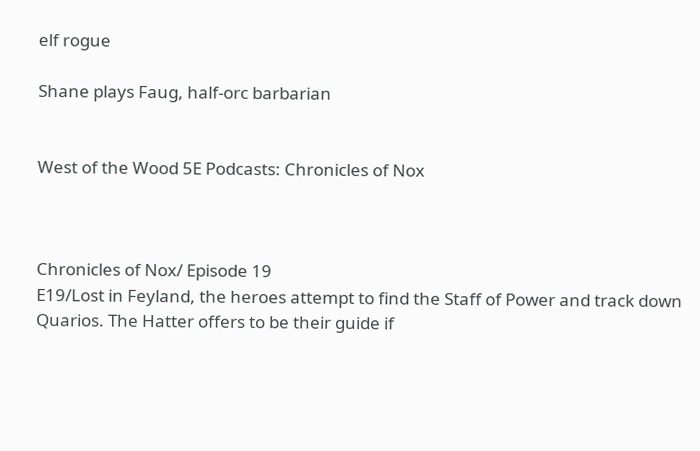elf rogue

Shane plays Faug, half-orc barbarian


West of the Wood 5E Podcasts: Chronicles of Nox



Chronicles of Nox/ Episode 19
E19/Lost in Feyland, the heroes attempt to find the Staff of Power and track down Quarios. The Hatter offers to be their guide if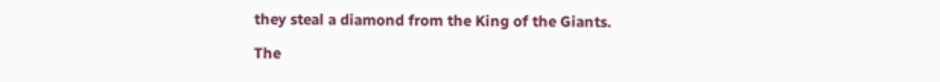they steal a diamond from the King of the Giants.

The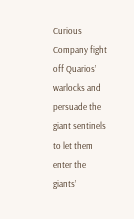Curious Company fight off Quarios’ warlocks and persuade the giant sentinels to let them enter the giants’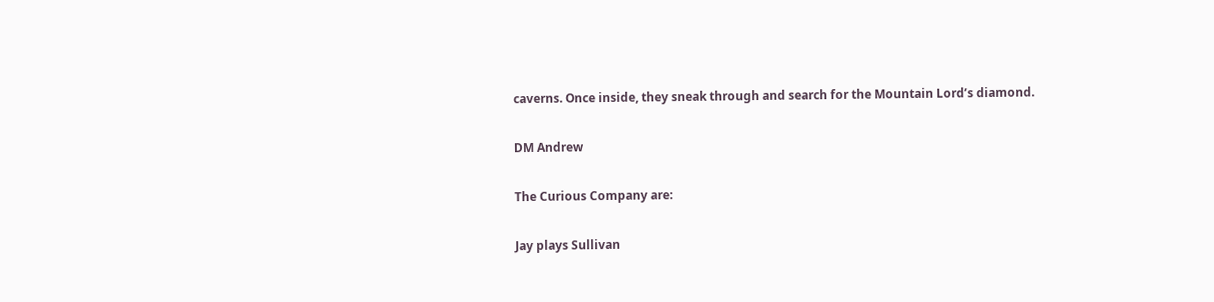caverns. Once inside, they sneak through and search for the Mountain Lord’s diamond.

DM Andrew

The Curious Company are:

Jay plays Sullivan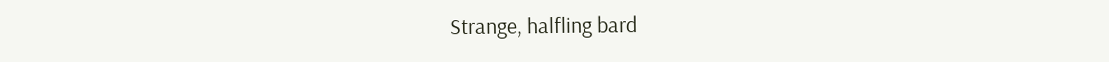Strange, halfling bard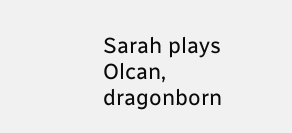Sarah plays Olcan, dragonborn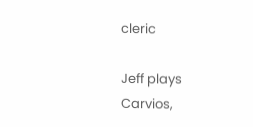cleric

Jeff plays Carvios,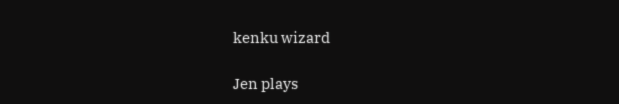kenku wizard

Jen plays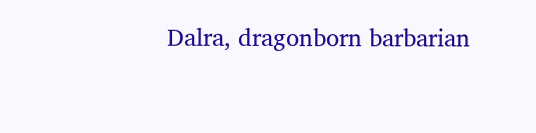Dalra, dragonborn barbarian